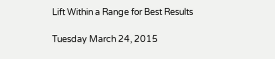Lift Within a Range for Best Results

Tuesday March 24, 2015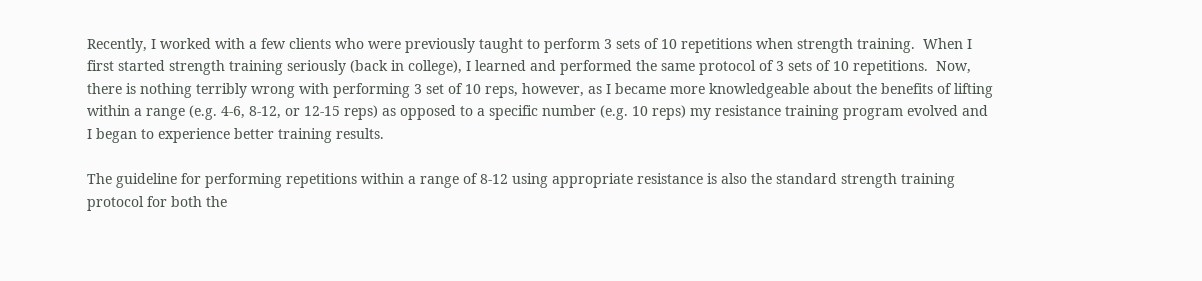Recently, I worked with a few clients who were previously taught to perform 3 sets of 10 repetitions when strength training.  When I first started strength training seriously (back in college), I learned and performed the same protocol of 3 sets of 10 repetitions.  Now, there is nothing terribly wrong with performing 3 set of 10 reps, however, as I became more knowledgeable about the benefits of lifting within a range (e.g. 4-6, 8-12, or 12-15 reps) as opposed to a specific number (e.g. 10 reps) my resistance training program evolved and I began to experience better training results.

The guideline for performing repetitions within a range of 8-12 using appropriate resistance is also the standard strength training protocol for both the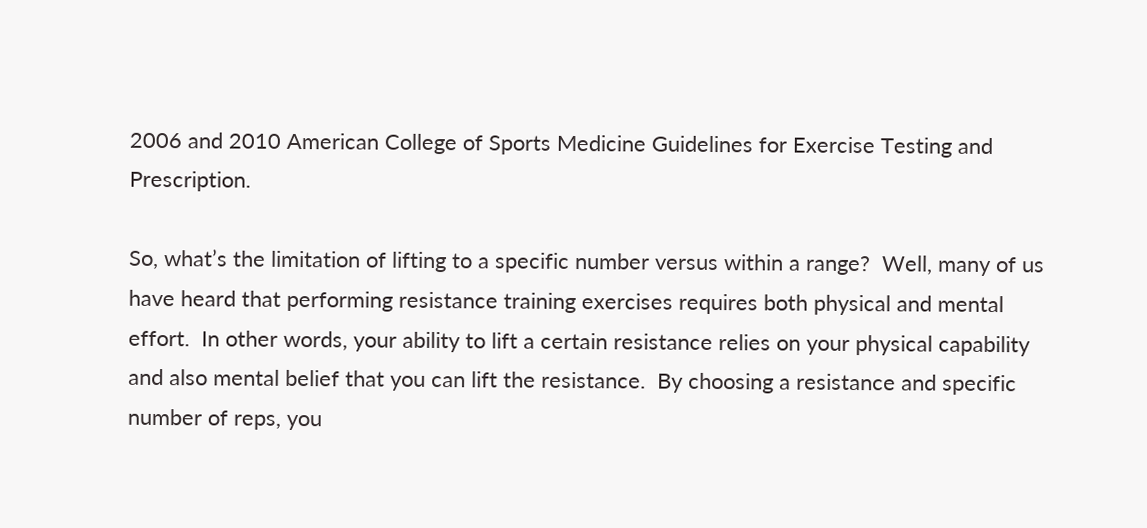2006 and 2010 American College of Sports Medicine Guidelines for Exercise Testing and Prescription.

So, what’s the limitation of lifting to a specific number versus within a range?  Well, many of us have heard that performing resistance training exercises requires both physical and mental effort.  In other words, your ability to lift a certain resistance relies on your physical capability and also mental belief that you can lift the resistance.  By choosing a resistance and specific number of reps, you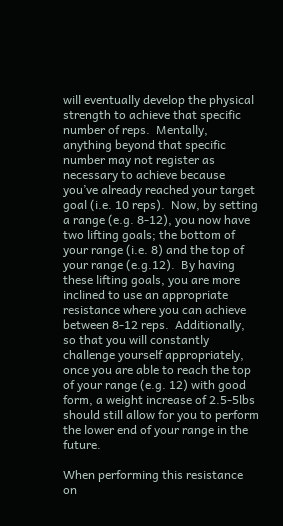will eventually develop the physical strength to achieve that specific number of reps.  Mentally, anything beyond that specific number may not register as necessary to achieve because you’ve already reached your target goal (i.e. 10 reps).  Now, by setting a range (e.g. 8-12), you now have two lifting goals; the bottom of your range (i.e. 8) and the top of your range (e.g.12).  By having these lifting goals, you are more inclined to use an appropriate resistance where you can achieve between 8-12 reps.  Additionally, so that you will constantly challenge yourself appropriately, once you are able to reach the top of your range (e.g. 12) with good form, a weight increase of 2.5-5lbs should still allow for you to perform the lower end of your range in the future.

When performing this resistance on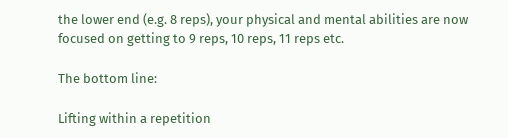the lower end (e.g. 8 reps), your physical and mental abilities are now focused on getting to 9 reps, 10 reps, 11 reps etc.

The bottom line:

Lifting within a repetition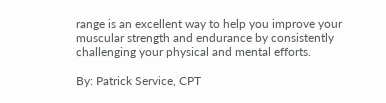range is an excellent way to help you improve your muscular strength and endurance by consistently challenging your physical and mental efforts.

By: Patrick Service, CPT